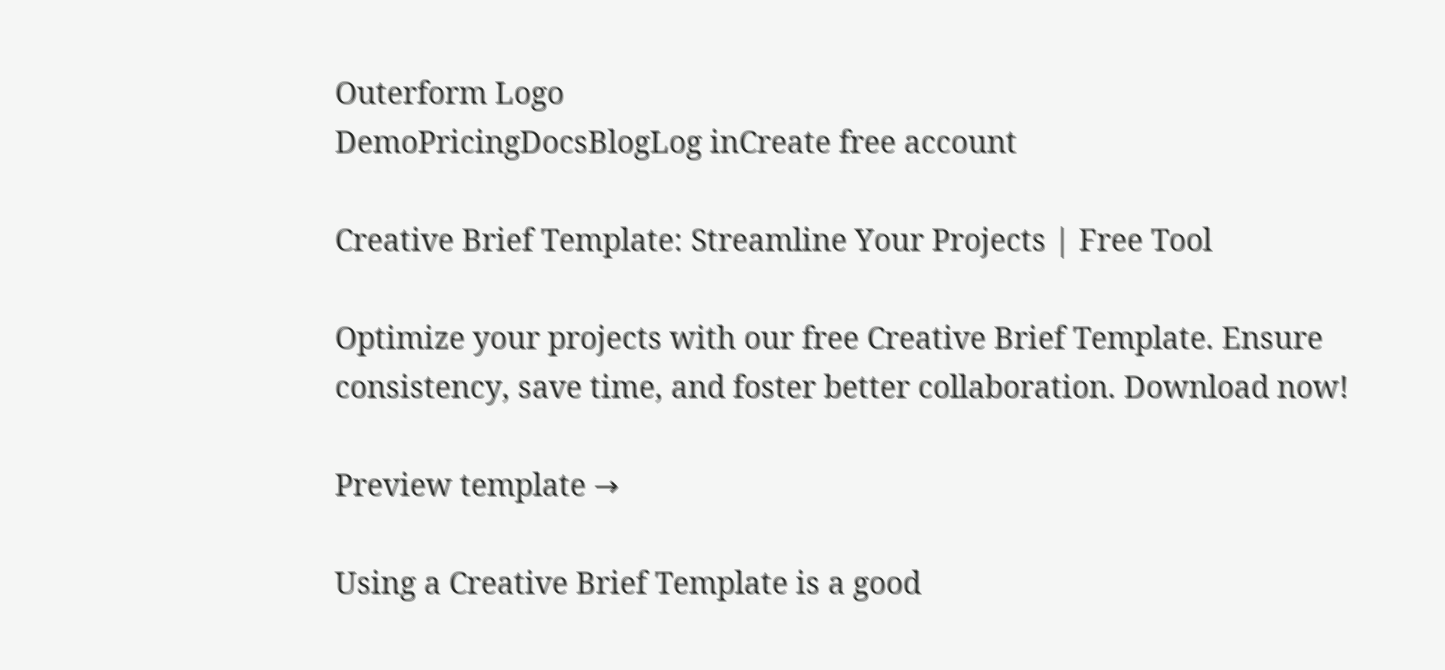Outerform Logo
DemoPricingDocsBlogLog inCreate free account

Creative Brief Template: Streamline Your Projects | Free Tool

Optimize your projects with our free Creative Brief Template. Ensure consistency, save time, and foster better collaboration. Download now!

Preview template →

Using a Creative Brief Template is a good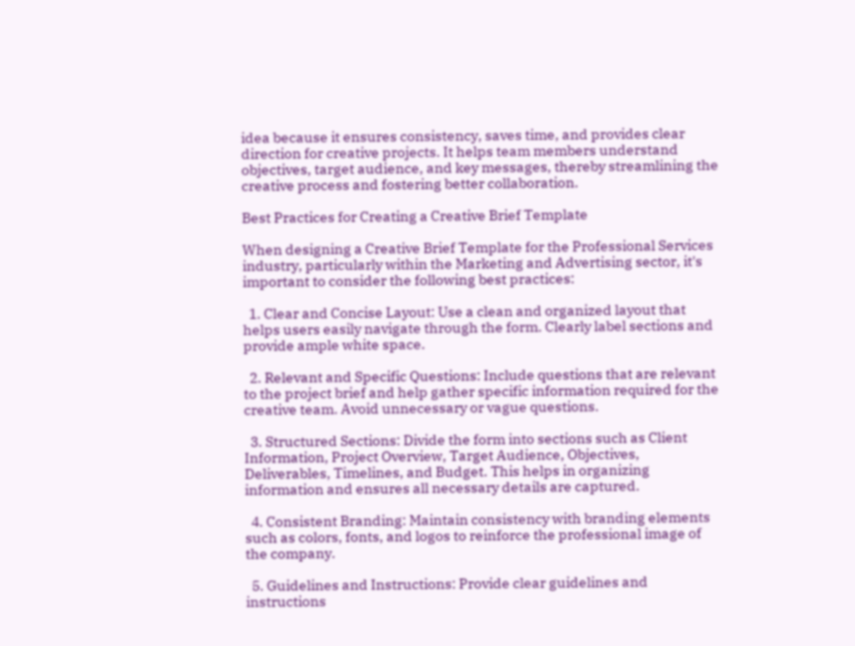idea because it ensures consistency, saves time, and provides clear direction for creative projects. It helps team members understand objectives, target audience, and key messages, thereby streamlining the creative process and fostering better collaboration.

Best Practices for Creating a Creative Brief Template

When designing a Creative Brief Template for the Professional Services industry, particularly within the Marketing and Advertising sector, it's important to consider the following best practices:

  1. Clear and Concise Layout: Use a clean and organized layout that helps users easily navigate through the form. Clearly label sections and provide ample white space.

  2. Relevant and Specific Questions: Include questions that are relevant to the project brief and help gather specific information required for the creative team. Avoid unnecessary or vague questions.

  3. Structured Sections: Divide the form into sections such as Client Information, Project Overview, Target Audience, Objectives, Deliverables, Timelines, and Budget. This helps in organizing information and ensures all necessary details are captured.

  4. Consistent Branding: Maintain consistency with branding elements such as colors, fonts, and logos to reinforce the professional image of the company.

  5. Guidelines and Instructions: Provide clear guidelines and instructions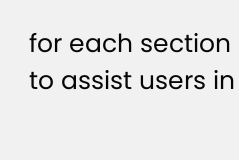for each section to assist users in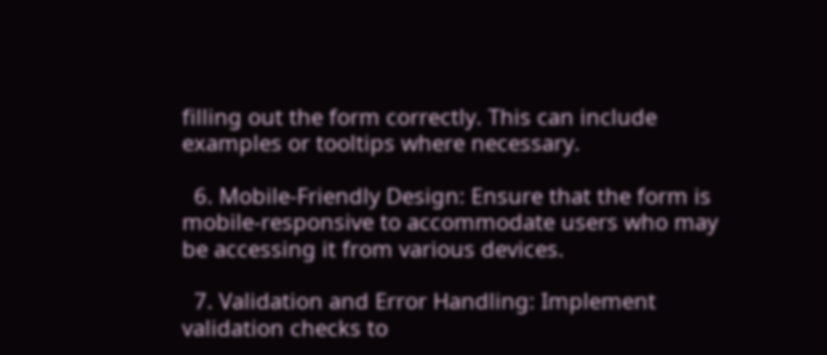filling out the form correctly. This can include examples or tooltips where necessary.

  6. Mobile-Friendly Design: Ensure that the form is mobile-responsive to accommodate users who may be accessing it from various devices.

  7. Validation and Error Handling: Implement validation checks to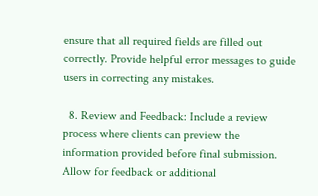ensure that all required fields are filled out correctly. Provide helpful error messages to guide users in correcting any mistakes.

  8. Review and Feedback: Include a review process where clients can preview the information provided before final submission. Allow for feedback or additional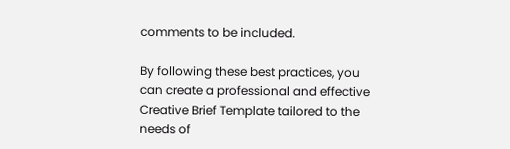comments to be included.

By following these best practices, you can create a professional and effective Creative Brief Template tailored to the needs of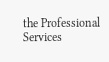the Professional Services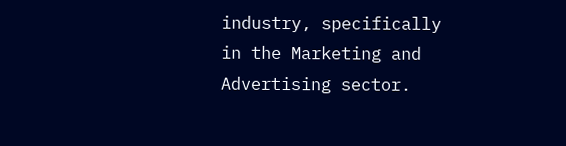industry, specifically in the Marketing and Advertising sector.